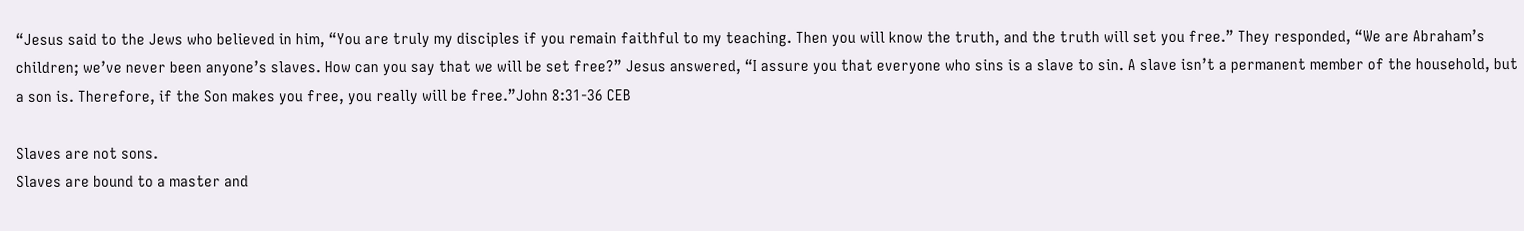“Jesus said to the Jews who believed in him, “You are truly my disciples if you remain faithful to my teaching. Then you will know the truth, and the truth will set you free.” They responded, “We are Abraham’s children; we’ve never been anyone’s slaves. How can you say that we will be set free?” Jesus answered, “I assure you that everyone who sins is a slave to sin. A slave isn’t a permanent member of the household, but a son is. Therefore, if the Son makes you free, you really will be free.”John 8:31-36 CEB

Slaves are not sons.
Slaves are bound to a master and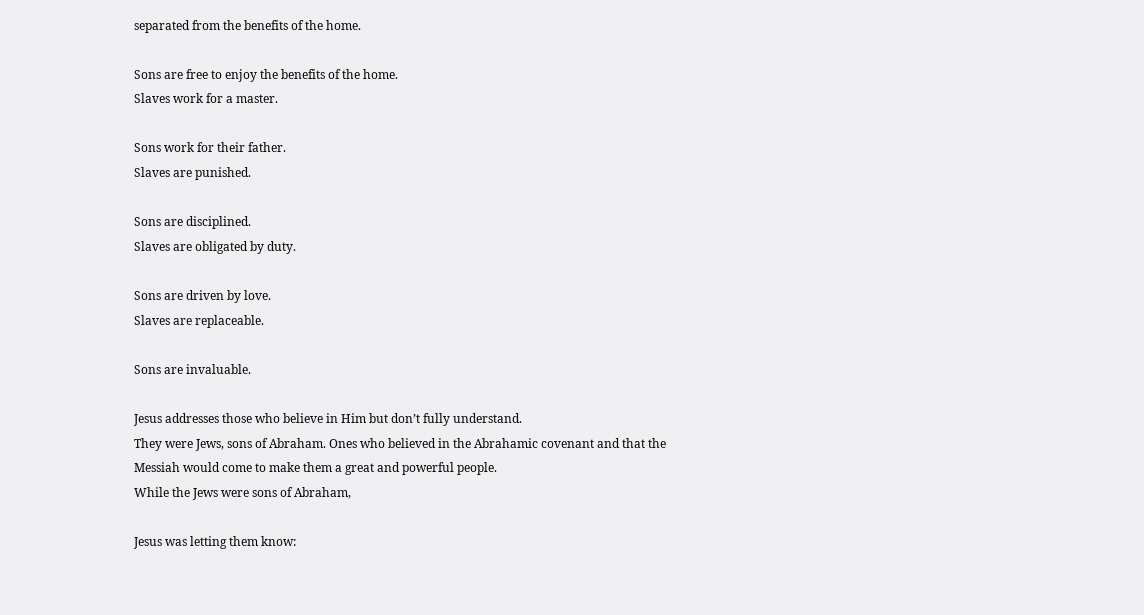separated from the benefits of the home.

Sons are free to enjoy the benefits of the home.
Slaves work for a master.

Sons work for their father.
Slaves are punished.

Sons are disciplined.
Slaves are obligated by duty.

Sons are driven by love.
Slaves are replaceable.

Sons are invaluable.

Jesus addresses those who believe in Him but don’t fully understand.
They were Jews, sons of Abraham. Ones who believed in the Abrahamic covenant and that the Messiah would come to make them a great and powerful people.
While the Jews were sons of Abraham,

Jesus was letting them know: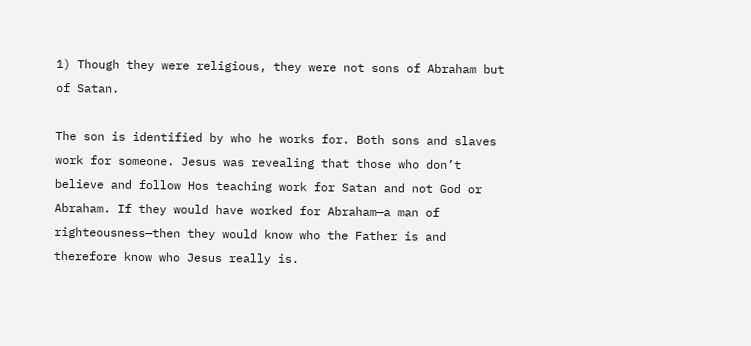1) Though they were religious, they were not sons of Abraham but of Satan.

The son is identified by who he works for. Both sons and slaves work for someone. Jesus was revealing that those who don’t believe and follow Hos teaching work for Satan and not God or Abraham. If they would have worked for Abraham—a man of righteousness—then they would know who the Father is and therefore know who Jesus really is.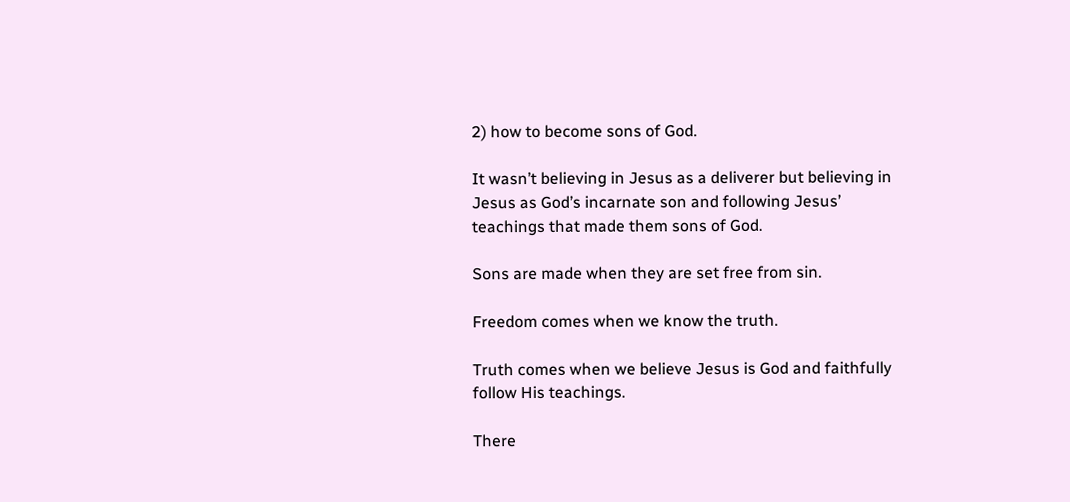2) how to become sons of God.

It wasn’t believing in Jesus as a deliverer but believing in Jesus as God’s incarnate son and following Jesus’ teachings that made them sons of God.

Sons are made when they are set free from sin.

Freedom comes when we know the truth.

Truth comes when we believe Jesus is God and faithfully follow His teachings.

There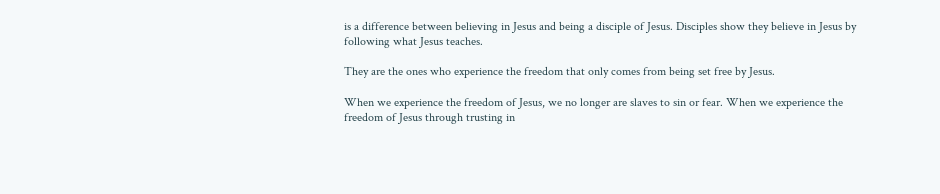is a difference between believing in Jesus and being a disciple of Jesus. Disciples show they believe in Jesus by following what Jesus teaches.

They are the ones who experience the freedom that only comes from being set free by Jesus.

When we experience the freedom of Jesus, we no longer are slaves to sin or fear. When we experience the freedom of Jesus through trusting in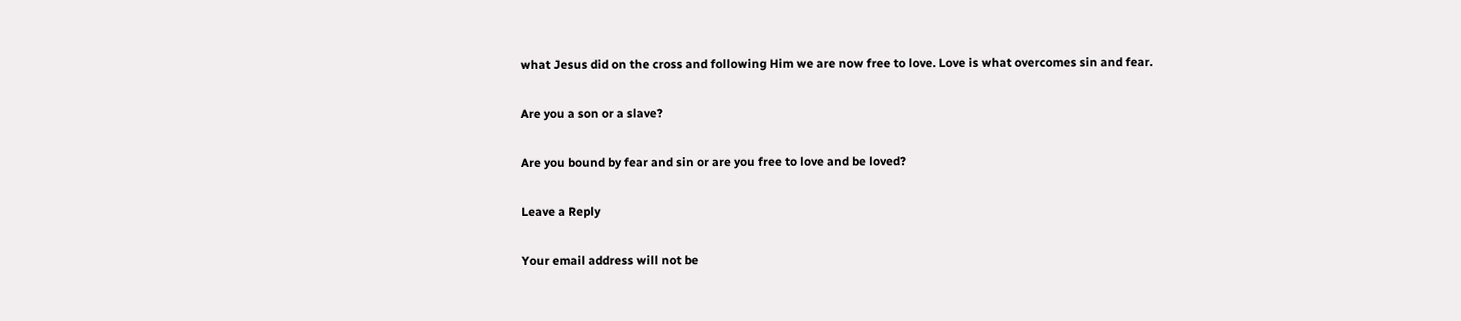what Jesus did on the cross and following Him we are now free to love. Love is what overcomes sin and fear.

Are you a son or a slave?

Are you bound by fear and sin or are you free to love and be loved?

Leave a Reply

Your email address will not be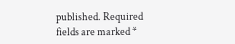published. Required fields are marked *